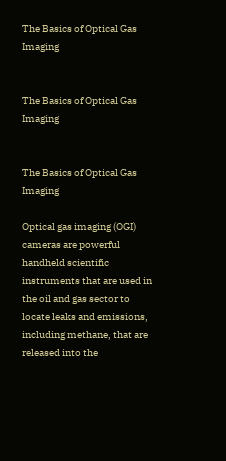The Basics of Optical Gas Imaging


The Basics of Optical Gas Imaging


The Basics of Optical Gas Imaging

Optical gas imaging (OGI) cameras are powerful handheld scientific instruments that are used in the oil and gas sector to locate leaks and emissions, including methane, that are released into the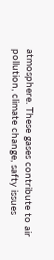atmosphere. These gases contribute to air pollution, climate change, safty issues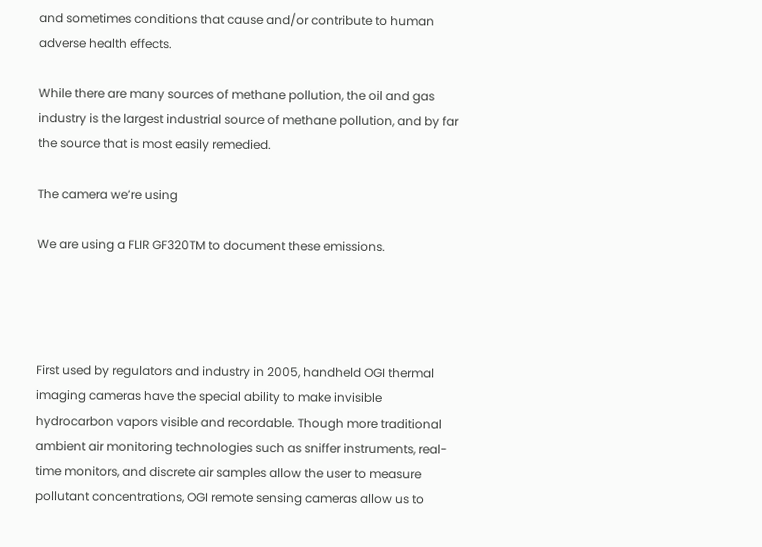and sometimes conditions that cause and/or contribute to human adverse health effects.

While there are many sources of methane pollution, the oil and gas industry is the largest industrial source of methane pollution, and by far the source that is most easily remedied.

The camera we’re using

We are using a FLIR GF320TM to document these emissions.




First used by regulators and industry in 2005, handheld OGI thermal imaging cameras have the special ability to make invisible hydrocarbon vapors visible and recordable. Though more traditional ambient air monitoring technologies such as sniffer instruments, real-time monitors, and discrete air samples allow the user to measure pollutant concentrations, OGI remote sensing cameras allow us to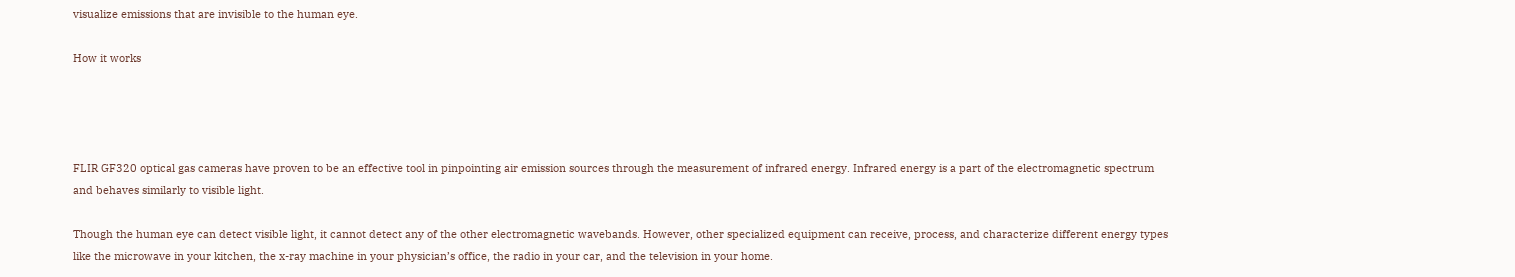visualize emissions that are invisible to the human eye.

How it works




FLIR GF320 optical gas cameras have proven to be an effective tool in pinpointing air emission sources through the measurement of infrared energy. Infrared energy is a part of the electromagnetic spectrum and behaves similarly to visible light.

Though the human eye can detect visible light, it cannot detect any of the other electromagnetic wavebands. However, other specialized equipment can receive, process, and characterize different energy types like the microwave in your kitchen, the x-ray machine in your physician’s office, the radio in your car, and the television in your home.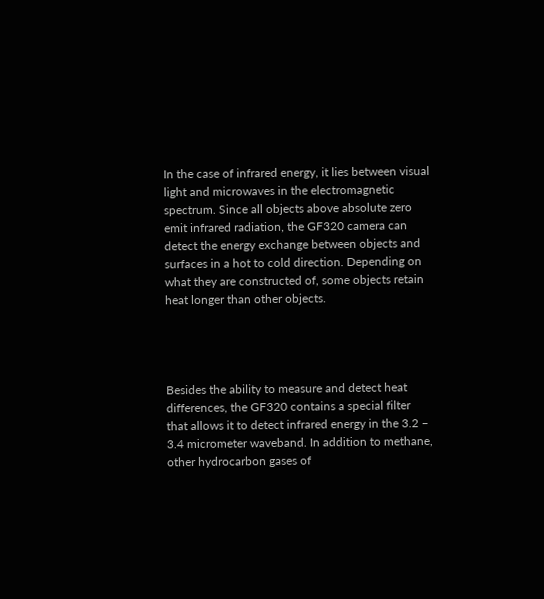In the case of infrared energy, it lies between visual light and microwaves in the electromagnetic spectrum. Since all objects above absolute zero emit infrared radiation, the GF320 camera can detect the energy exchange between objects and surfaces in a hot to cold direction. Depending on what they are constructed of, some objects retain heat longer than other objects.




Besides the ability to measure and detect heat differences, the GF320 contains a special filter that allows it to detect infrared energy in the 3.2 – 3.4 micrometer waveband. In addition to methane, other hydrocarbon gases of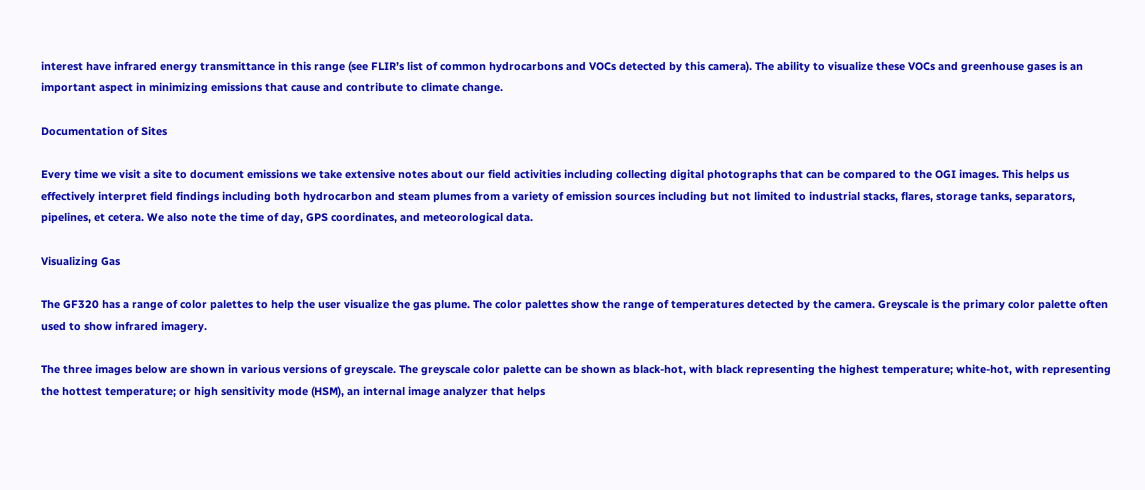interest have infrared energy transmittance in this range (see FLIR’s list of common hydrocarbons and VOCs detected by this camera). The ability to visualize these VOCs and greenhouse gases is an important aspect in minimizing emissions that cause and contribute to climate change.

Documentation of Sites

Every time we visit a site to document emissions we take extensive notes about our field activities including collecting digital photographs that can be compared to the OGI images. This helps us effectively interpret field findings including both hydrocarbon and steam plumes from a variety of emission sources including but not limited to industrial stacks, flares, storage tanks, separators, pipelines, et cetera. We also note the time of day, GPS coordinates, and meteorological data.

Visualizing Gas

The GF320 has a range of color palettes to help the user visualize the gas plume. The color palettes show the range of temperatures detected by the camera. Greyscale is the primary color palette often used to show infrared imagery.

The three images below are shown in various versions of greyscale. The greyscale color palette can be shown as black-hot, with black representing the highest temperature; white-hot, with representing the hottest temperature; or high sensitivity mode (HSM), an internal image analyzer that helps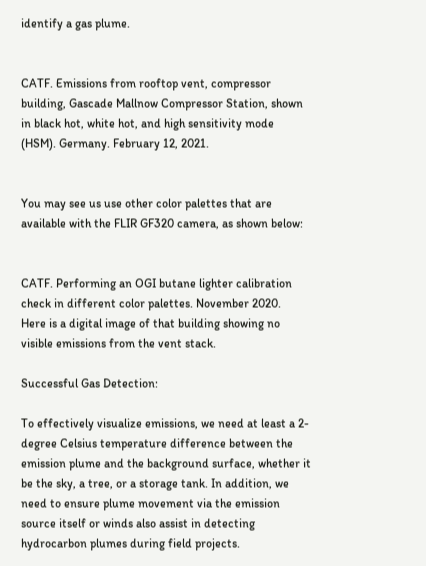identify a gas plume.


CATF. Emissions from rooftop vent, compressor building, Gascade Mallnow Compressor Station, shown in black hot, white hot, and high sensitivity mode (HSM). Germany. February 12, 2021.


You may see us use other color palettes that are available with the FLIR GF320 camera, as shown below:


CATF. Performing an OGI butane lighter calibration check in different color palettes. November 2020.
Here is a digital image of that building showing no visible emissions from the vent stack.

Successful Gas Detection:

To effectively visualize emissions, we need at least a 2-degree Celsius temperature difference between the emission plume and the background surface, whether it be the sky, a tree, or a storage tank. In addition, we need to ensure plume movement via the emission source itself or winds also assist in detecting hydrocarbon plumes during field projects.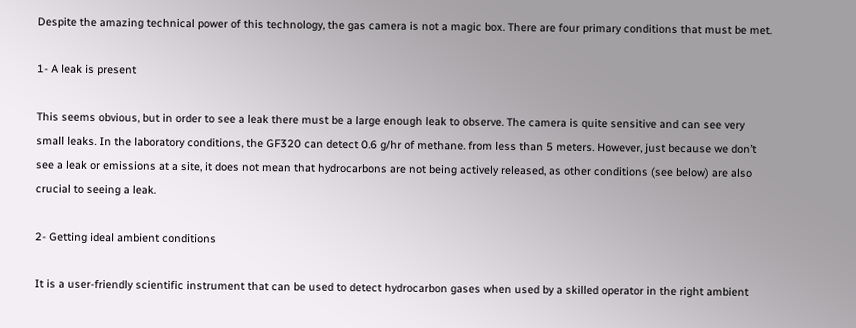Despite the amazing technical power of this technology, the gas camera is not a magic box. There are four primary conditions that must be met.

1- A leak is present

This seems obvious, but in order to see a leak there must be a large enough leak to observe. The camera is quite sensitive and can see very small leaks. In the laboratory conditions, the GF320 can detect 0.6 g/hr of methane. from less than 5 meters. However, just because we don’t see a leak or emissions at a site, it does not mean that hydrocarbons are not being actively released, as other conditions (see below) are also crucial to seeing a leak.

2- Getting ideal ambient conditions

It is a user-friendly scientific instrument that can be used to detect hydrocarbon gases when used by a skilled operator in the right ambient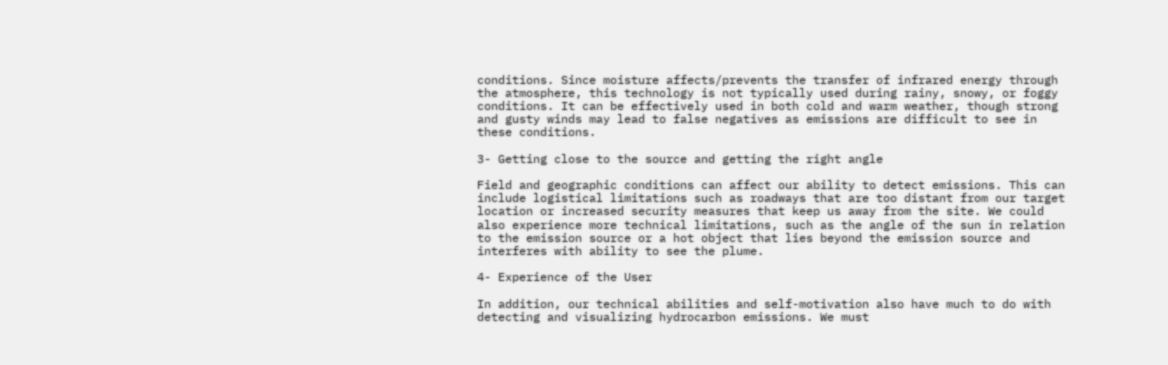conditions. Since moisture affects/prevents the transfer of infrared energy through the atmosphere, this technology is not typically used during rainy, snowy, or foggy conditions. It can be effectively used in both cold and warm weather, though strong and gusty winds may lead to false negatives as emissions are difficult to see in these conditions.

3- Getting close to the source and getting the right angle

Field and geographic conditions can affect our ability to detect emissions. This can include logistical limitations such as roadways that are too distant from our target location or increased security measures that keep us away from the site. We could also experience more technical limitations, such as the angle of the sun in relation to the emission source or a hot object that lies beyond the emission source and interferes with ability to see the plume.

4- Experience of the User

In addition, our technical abilities and self-motivation also have much to do with detecting and visualizing hydrocarbon emissions. We must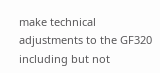make technical adjustments to the GF320 including but not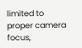limited to proper camera focus,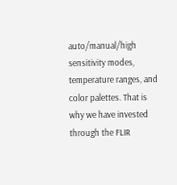auto/manual/high sensitivity modes, temperature ranges, and color palettes. That is why we have invested through the FLIR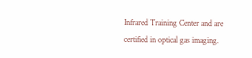Infrared Training Center and are certified in optical gas imaging.